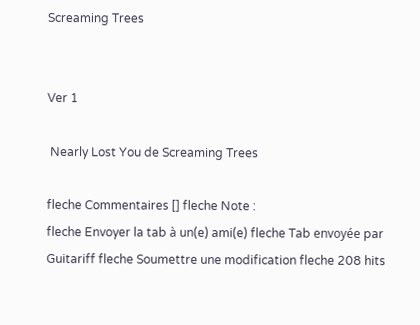Screaming Trees


Ver 1

 Nearly Lost You de Screaming Trees

fleche Commentaires [] fleche Note :
fleche Envoyer la tab à un(e) ami(e) fleche Tab envoyée par Guitariff fleche Soumettre une modification fleche 208 hits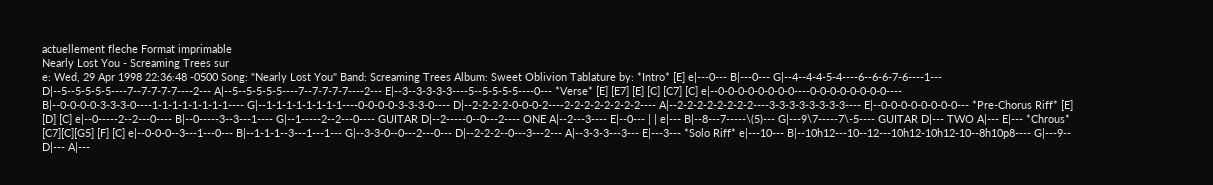actuellement fleche Format imprimable
Nearly Lost You - Screaming Trees sur
e: Wed, 29 Apr 1998 22:36:48 -0500 Song: "Nearly Lost You" Band: Screaming Trees Album: Sweet Oblivion Tablature by: *Intro* [E] e|---0--- B|---0--- G|--4--4-4-5-4----6--6-6-7-6----1--- D|--5--5-5-5-5----7--7-7-7-7----2--- A|--5--5-5-5-5----7--7-7-7-7----2--- E|--3--3-3-3-3----5--5-5-5-5----0--- *Verse* [E] [E7] [E] [C] [C7] [C] e|--0-0-0-0-0-0-0-0----0-0-0-0-0-0-0-0---- B|--0-0-0-0-3-3-3-0----1-1-1-1-1-1-1-1---- G|--1-1-1-1-1-1-1-1----0-0-0-0-3-3-3-0---- D|--2-2-2-2-0-0-0-2----2-2-2-2-2-2-2-2---- A|--2-2-2-2-2-2-2-2----3-3-3-3-3-3-3-3---- E|--0-0-0-0-0-0-0-0--- *Pre-Chorus Riff* [E] [D] [C] e|--0-----2--2---0---- B|--0-----3--3---1---- G|--1-----2--2---0---- GUITAR D|--2-----0--0---2---- ONE A|--2---3---- E|--0--- | | e|--- B|--8---7-----\(5)--- G|---9\7-----7\-5---- GUITAR D|--- TWO A|--- E|--- *Chrous* [C7][C][G5] [F] [C] e|--0-0-0--3---1---0--- B|--1-1-1--3---1---1--- G|--3-3-0--0---2---0--- D|--2-2-2--0---3---2--- A|--3-3-3---3--- E|---3--- *Solo Riff* e|---10--- B|--10h12---10--12---10h12-10h12-10--8h10p8---- G|---9-- D|--- A|---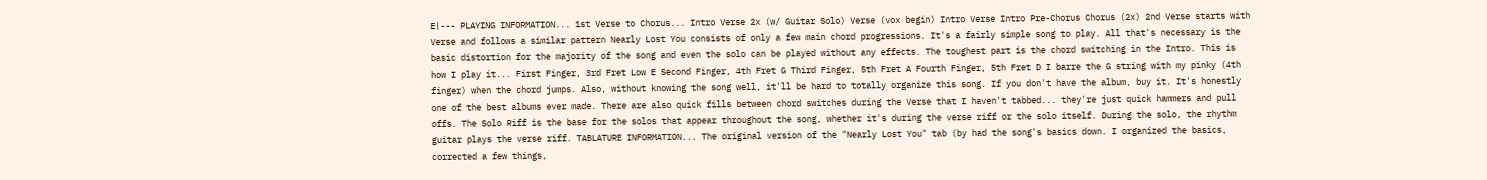E|--- PLAYING INFORMATION... 1st Verse to Chorus... Intro Verse 2x (w/ Guitar Solo) Verse (vox begin) Intro Verse Intro Pre-Chorus Chorus (2x) 2nd Verse starts with Verse and follows a similar pattern Nearly Lost You consists of only a few main chord progressions. It's a fairly simple song to play. All that's necessary is the basic distortion for the majority of the song and even the solo can be played without any effects. The toughest part is the chord switching in the Intro. This is how I play it... First Finger, 3rd Fret Low E Second Finger, 4th Fret G Third Finger, 5th Fret A Fourth Finger, 5th Fret D I barre the G string with my pinky (4th finger) when the chord jumps. Also, without knowing the song well, it'll be hard to totally organize this song. If you don't have the album, buy it. It's honestly one of the best albums ever made. There are also quick fills between chord switches during the Verse that I haven't tabbed... they're just quick hammers and pull offs. The Solo Riff is the base for the solos that appear throughout the song, whether it's during the verse riff or the solo itself. During the solo, the rhythm guitar plays the verse riff. TABLATURE INFORMATION... The original version of the "Nearly Lost You" tab (by had the song's basics down. I organized the basics, corrected a few things,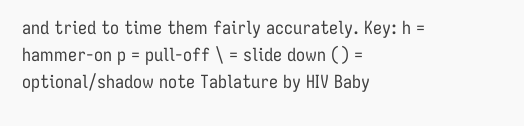and tried to time them fairly accurately. Key: h = hammer-on p = pull-off \ = slide down () = optional/shadow note Tablature by HIV Baby